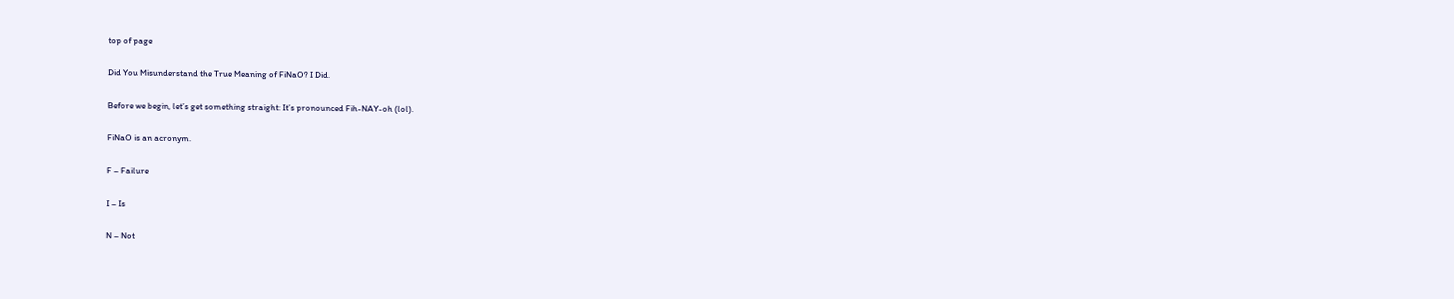top of page

Did You Misunderstand the True Meaning of FiNaO? I Did.

Before we begin, let’s get something straight: It’s pronounced Fih-NAY-oh (lol).

FiNaO is an acronym.

F – Failure

I – Is

N – Not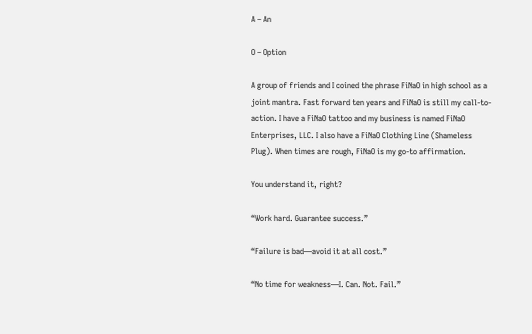A – An

O – Option

A group of friends and I coined the phrase FiNaO in high school as a joint mantra. Fast forward ten years and FiNaO is still my call-to-action. I have a FiNaO tattoo and my business is named FiNaO Enterprises, LLC. I also have a FiNaO Clothing Line (Shameless Plug). When times are rough, FiNaO is my go-to affirmation.

You understand it, right?

“Work hard. Guarantee success.”

“Failure is bad—avoid it at all cost.”

“No time for weakness—I. Can. Not. Fail.”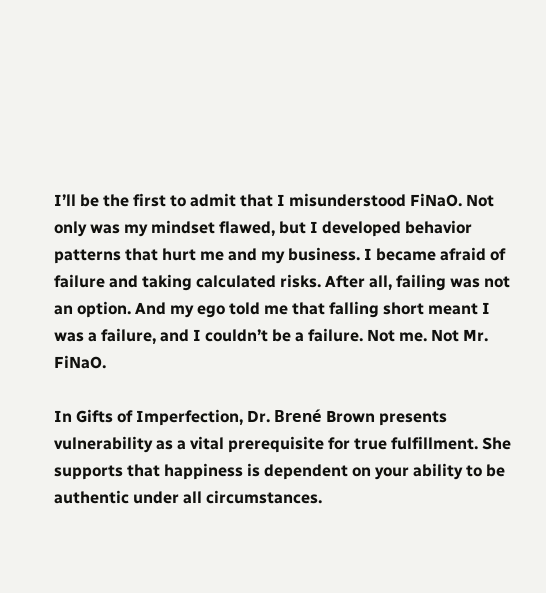I’ll be the first to admit that I misunderstood FiNaO. Not only was my mindset flawed, but I developed behavior patterns that hurt me and my business. I became afraid of failure and taking calculated risks. After all, failing was not an option. And my ego told me that falling short meant I was a failure, and I couldn’t be a failure. Not me. Not Mr. FiNaO.

In Gifts of Imperfection, Dr. Brené Brown presents vulnerability as a vital prerequisite for true fulfillment. She supports that happiness is dependent on your ability to be authentic under all circumstances.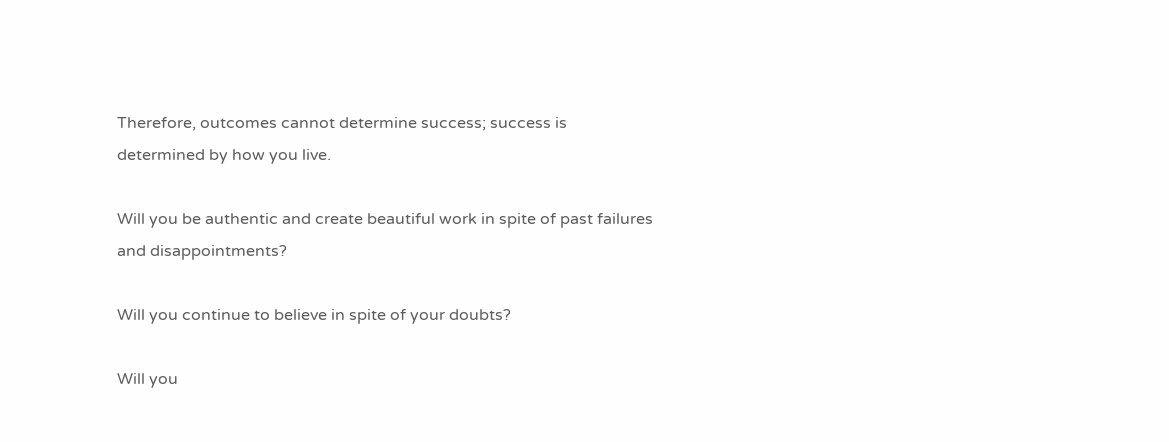Therefore, outcomes cannot determine success; success is determined by how you live.

Will you be authentic and create beautiful work in spite of past failures and disappointments?

Will you continue to believe in spite of your doubts?

Will you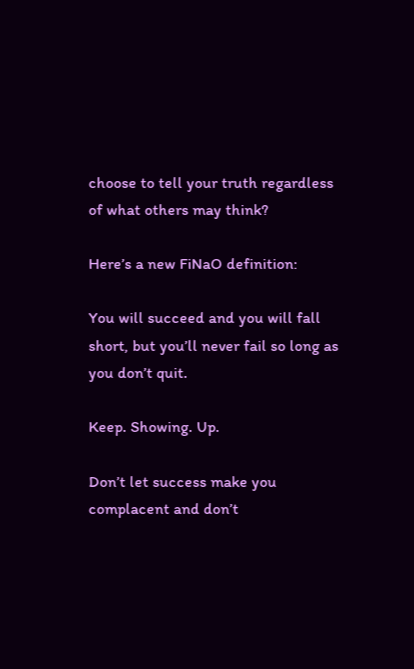choose to tell your truth regardless of what others may think?

Here’s a new FiNaO definition:

You will succeed and you will fall short, but you’ll never fail so long as you don’t quit.

Keep. Showing. Up.

Don’t let success make you complacent and don’t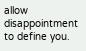allow disappointment to define you.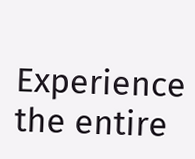Experience the entire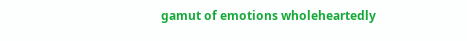gamut of emotions wholeheartedly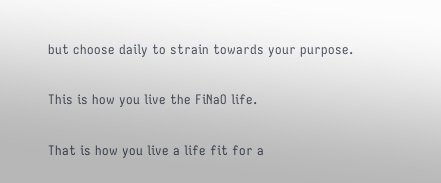but choose daily to strain towards your purpose.

This is how you live the FiNaO life.

That is how you live a life fit for a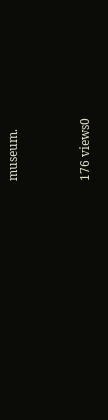museum.


176 views0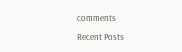comments

Recent Posts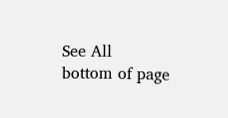See All
bottom of page